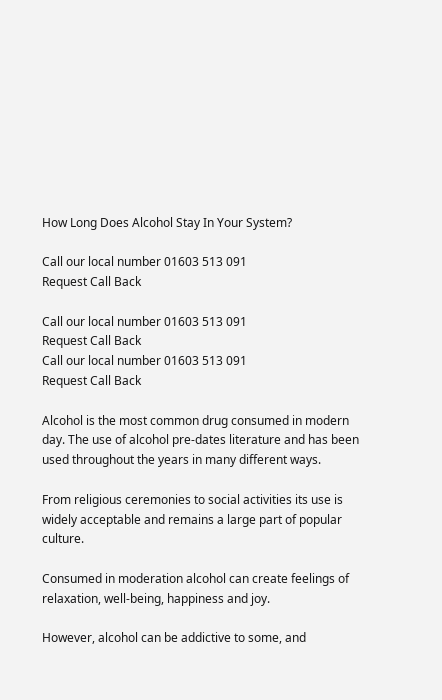How Long Does Alcohol Stay In Your System?

Call our local number 01603 513 091
Request Call Back

Call our local number 01603 513 091
Request Call Back
Call our local number 01603 513 091
Request Call Back

Alcohol is the most common drug consumed in modern day. The use of alcohol pre-dates literature and has been used throughout the years in many different ways.

From religious ceremonies to social activities its use is widely acceptable and remains a large part of popular culture.

Consumed in moderation alcohol can create feelings of relaxation, well-being, happiness and joy.

However, alcohol can be addictive to some, and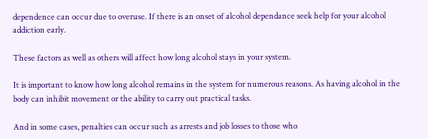dependence can occur due to overuse. If there is an onset of alcohol dependance seek help for your alcohol addiction early.

These factors as well as others will affect how long alcohol stays in your system.

It is important to know how long alcohol remains in the system for numerous reasons. As having alcohol in the body can inhibit movement or the ability to carry out practical tasks.

And in some cases, penalties can occur such as arrests and job losses to those who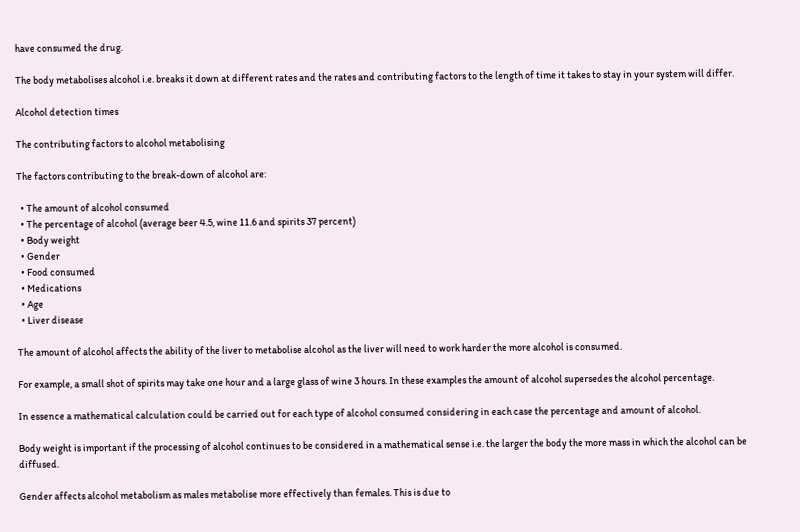have consumed the drug.

The body metabolises alcohol i.e. breaks it down at different rates and the rates and contributing factors to the length of time it takes to stay in your system will differ.

Alcohol detection times

The contributing factors to alcohol metabolising

The factors contributing to the break-down of alcohol are:

  • The amount of alcohol consumed
  • The percentage of alcohol (average beer 4.5, wine 11.6 and spirits 37 percent)
  • Body weight
  • Gender
  • Food consumed
  • Medications
  • Age
  • Liver disease

The amount of alcohol affects the ability of the liver to metabolise alcohol as the liver will need to work harder the more alcohol is consumed.

For example, a small shot of spirits may take one hour and a large glass of wine 3 hours. In these examples the amount of alcohol supersedes the alcohol percentage.

In essence a mathematical calculation could be carried out for each type of alcohol consumed considering in each case the percentage and amount of alcohol.

Body weight is important if the processing of alcohol continues to be considered in a mathematical sense i.e. the larger the body the more mass in which the alcohol can be diffused.

Gender affects alcohol metabolism as males metabolise more effectively than females. This is due to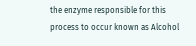the enzyme responsible for this process to occur known as Alcohol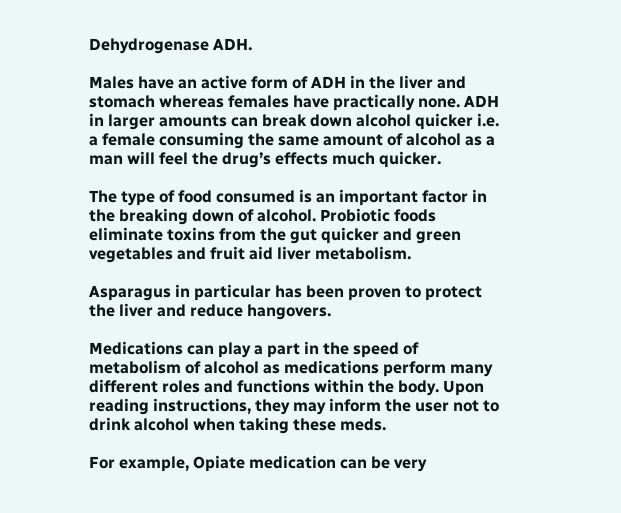Dehydrogenase ADH.

Males have an active form of ADH in the liver and stomach whereas females have practically none. ADH in larger amounts can break down alcohol quicker i.e. a female consuming the same amount of alcohol as a man will feel the drug’s effects much quicker.

The type of food consumed is an important factor in the breaking down of alcohol. Probiotic foods eliminate toxins from the gut quicker and green vegetables and fruit aid liver metabolism.

Asparagus in particular has been proven to protect the liver and reduce hangovers.

Medications can play a part in the speed of metabolism of alcohol as medications perform many different roles and functions within the body. Upon reading instructions, they may inform the user not to drink alcohol when taking these meds.

For example, Opiate medication can be very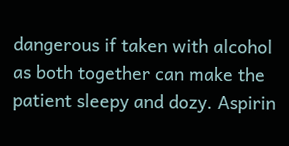dangerous if taken with alcohol as both together can make the patient sleepy and dozy. Aspirin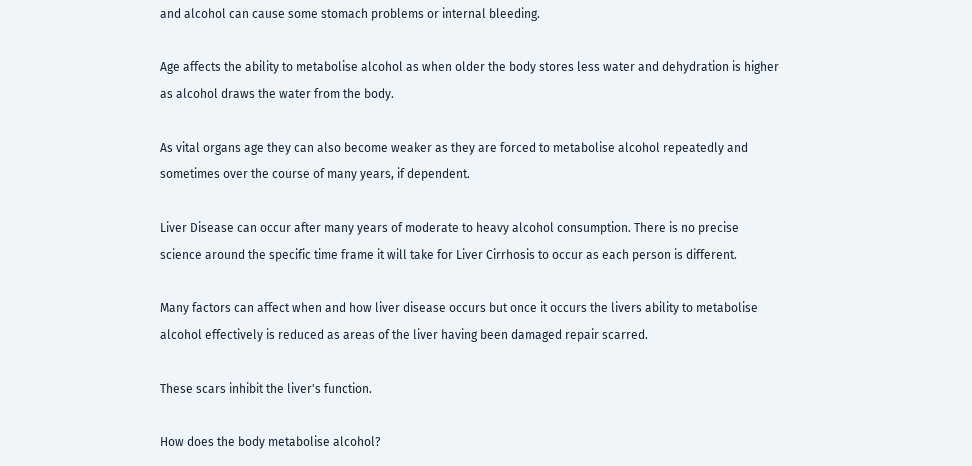and alcohol can cause some stomach problems or internal bleeding.

Age affects the ability to metabolise alcohol as when older the body stores less water and dehydration is higher as alcohol draws the water from the body.

As vital organs age they can also become weaker as they are forced to metabolise alcohol repeatedly and sometimes over the course of many years, if dependent.

Liver Disease can occur after many years of moderate to heavy alcohol consumption. There is no precise science around the specific time frame it will take for Liver Cirrhosis to occur as each person is different.

Many factors can affect when and how liver disease occurs but once it occurs the livers ability to metabolise alcohol effectively is reduced as areas of the liver having been damaged repair scarred.

These scars inhibit the liver's function.

How does the body metabolise alcohol?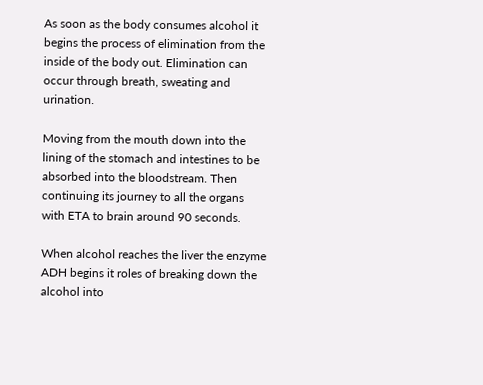As soon as the body consumes alcohol it begins the process of elimination from the inside of the body out. Elimination can occur through breath, sweating and urination.

Moving from the mouth down into the lining of the stomach and intestines to be absorbed into the bloodstream. Then continuing its journey to all the organs with ETA to brain around 90 seconds.

When alcohol reaches the liver the enzyme ADH begins it roles of breaking down the alcohol into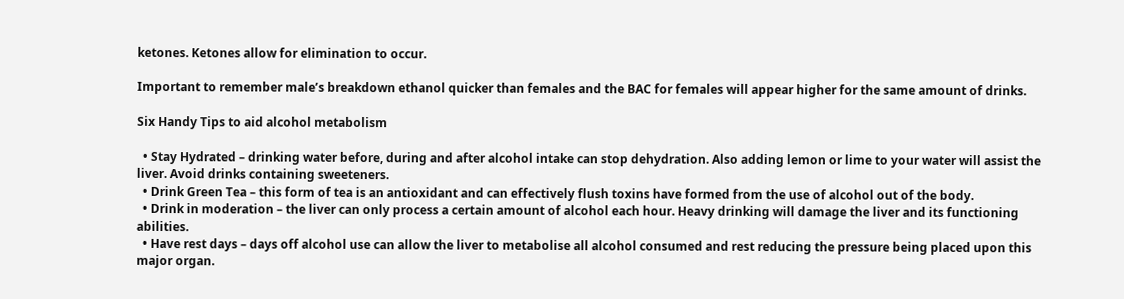ketones. Ketones allow for elimination to occur.

Important to remember male’s breakdown ethanol quicker than females and the BAC for females will appear higher for the same amount of drinks.

Six Handy Tips to aid alcohol metabolism

  • Stay Hydrated – drinking water before, during and after alcohol intake can stop dehydration. Also adding lemon or lime to your water will assist the liver. Avoid drinks containing sweeteners.
  • Drink Green Tea – this form of tea is an antioxidant and can effectively flush toxins have formed from the use of alcohol out of the body.
  • Drink in moderation – the liver can only process a certain amount of alcohol each hour. Heavy drinking will damage the liver and its functioning abilities.
  • Have rest days – days off alcohol use can allow the liver to metabolise all alcohol consumed and rest reducing the pressure being placed upon this major organ.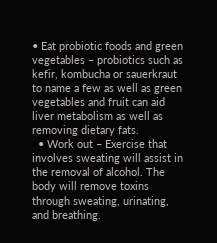• Eat probiotic foods and green vegetables – probiotics such as kefir, kombucha or sauerkraut to name a few as well as green vegetables and fruit can aid liver metabolism as well as removing dietary fats.
  • Work out – Exercise that involves sweating will assist in the removal of alcohol. The body will remove toxins through sweating, urinating, and breathing.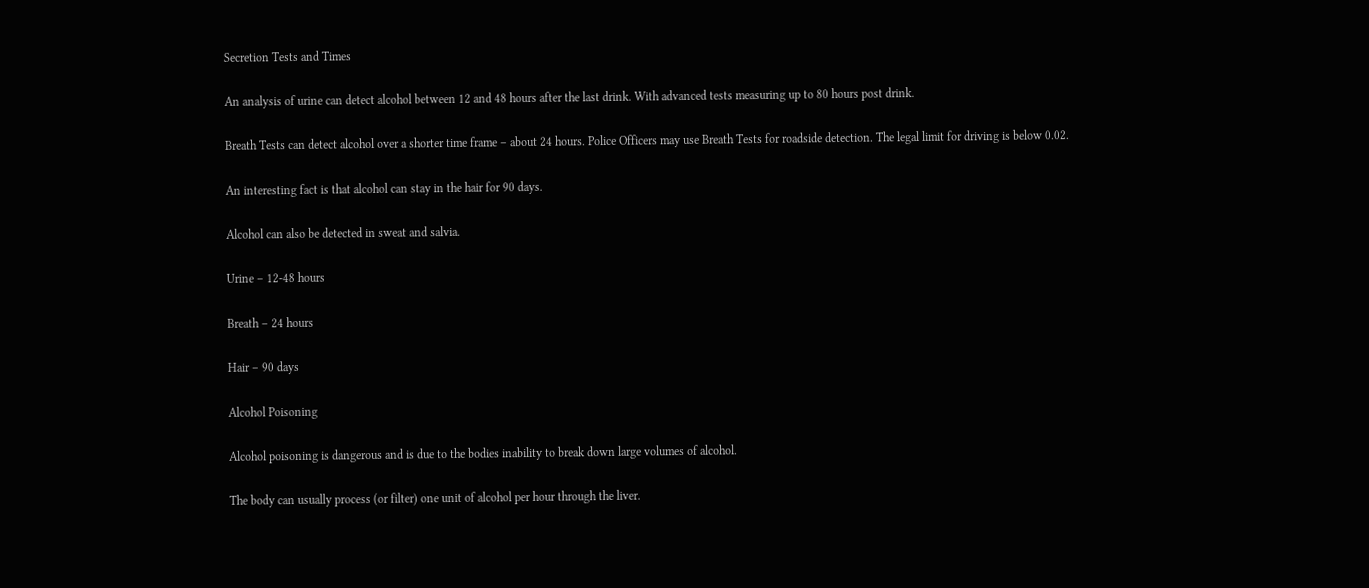Secretion Tests and Times

An analysis of urine can detect alcohol between 12 and 48 hours after the last drink. With advanced tests measuring up to 80 hours post drink.

Breath Tests can detect alcohol over a shorter time frame – about 24 hours. Police Officers may use Breath Tests for roadside detection. The legal limit for driving is below 0.02.

An interesting fact is that alcohol can stay in the hair for 90 days.

Alcohol can also be detected in sweat and salvia.

Urine – 12-48 hours

Breath – 24 hours

Hair – 90 days

Alcohol Poisoning

Alcohol poisoning is dangerous and is due to the bodies inability to break down large volumes of alcohol.

The body can usually process (or filter) one unit of alcohol per hour through the liver.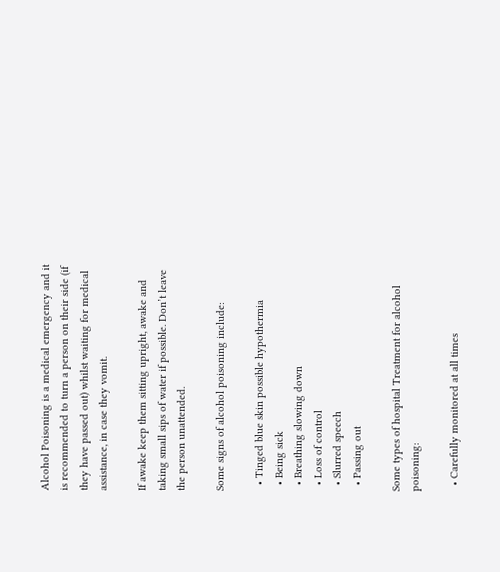Alcohol Poisoning is a medical emergency and it is recommended to turn a person on their side (if they have passed out) whilst waiting for medical assistance, in case they vomit.

If awake keep them sitting upright, awake and taking small sips of water if possible. Don’t leave the person unattended.

Some signs of alcohol poisoning include:

  • Tinged blue skin possible hypothermia
  • Being sick
  • Breathing slowing down
  • Loss of control
  • Slurred speech
  • Passing out

Some types of hospital Treatment for alcohol poisoning:

  • Carefully monitored at all times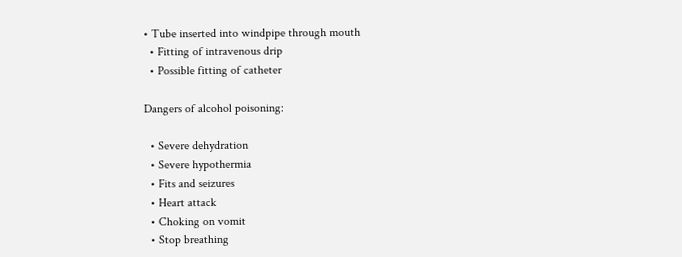• Tube inserted into windpipe through mouth
  • Fitting of intravenous drip
  • Possible fitting of catheter

Dangers of alcohol poisoning:

  • Severe dehydration
  • Severe hypothermia
  • Fits and seizures
  • Heart attack
  • Choking on vomit
  • Stop breathing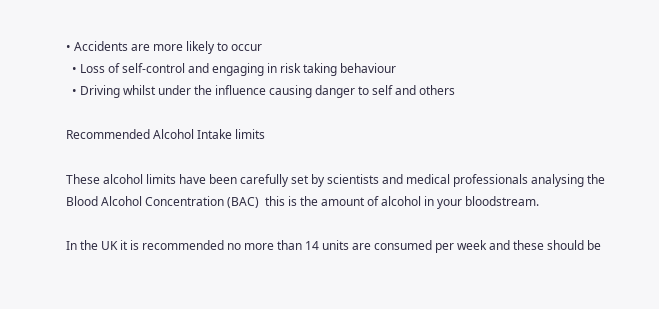• Accidents are more likely to occur
  • Loss of self-control and engaging in risk taking behaviour
  • Driving whilst under the influence causing danger to self and others

Recommended Alcohol Intake limits

These alcohol limits have been carefully set by scientists and medical professionals analysing the Blood Alcohol Concentration (BAC)  this is the amount of alcohol in your bloodstream.

In the UK it is recommended no more than 14 units are consumed per week and these should be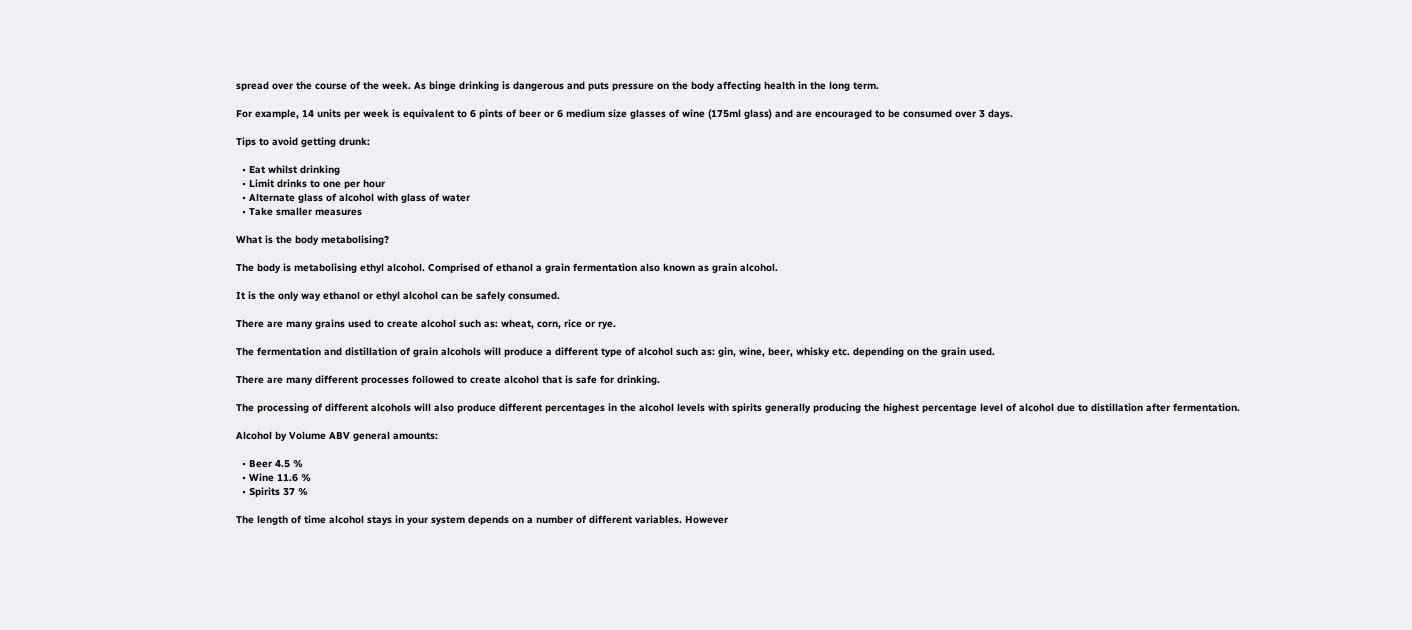spread over the course of the week. As binge drinking is dangerous and puts pressure on the body affecting health in the long term.

For example, 14 units per week is equivalent to 6 pints of beer or 6 medium size glasses of wine (175ml glass) and are encouraged to be consumed over 3 days.

Tips to avoid getting drunk:

  • Eat whilst drinking
  • Limit drinks to one per hour
  • Alternate glass of alcohol with glass of water
  • Take smaller measures

What is the body metabolising?

The body is metabolising ethyl alcohol. Comprised of ethanol a grain fermentation also known as grain alcohol.

It is the only way ethanol or ethyl alcohol can be safely consumed.

There are many grains used to create alcohol such as: wheat, corn, rice or rye.

The fermentation and distillation of grain alcohols will produce a different type of alcohol such as: gin, wine, beer, whisky etc. depending on the grain used.

There are many different processes followed to create alcohol that is safe for drinking.

The processing of different alcohols will also produce different percentages in the alcohol levels with spirits generally producing the highest percentage level of alcohol due to distillation after fermentation.

Alcohol by Volume ABV general amounts:

  • Beer 4.5 %
  • Wine 11.6 %
  • Spirits 37 %

The length of time alcohol stays in your system depends on a number of different variables. However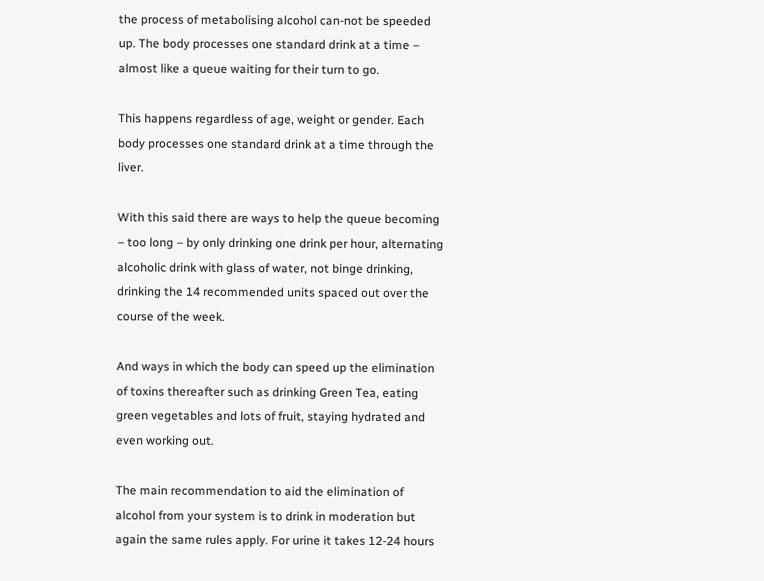the process of metabolising alcohol can-not be speeded up. The body processes one standard drink at a time – almost like a queue waiting for their turn to go.

This happens regardless of age, weight or gender. Each body processes one standard drink at a time through the liver.

With this said there are ways to help the queue becoming – too long – by only drinking one drink per hour, alternating alcoholic drink with glass of water, not binge drinking, drinking the 14 recommended units spaced out over the course of the week.

And ways in which the body can speed up the elimination of toxins thereafter such as drinking Green Tea, eating green vegetables and lots of fruit, staying hydrated and even working out.

The main recommendation to aid the elimination of alcohol from your system is to drink in moderation but again the same rules apply. For urine it takes 12-24 hours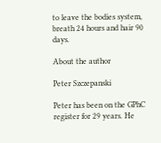to leave the bodies system, breath 24 hours and hair 90 days.

About the author

Peter Szczepanski

Peter has been on the GPhC register for 29 years. He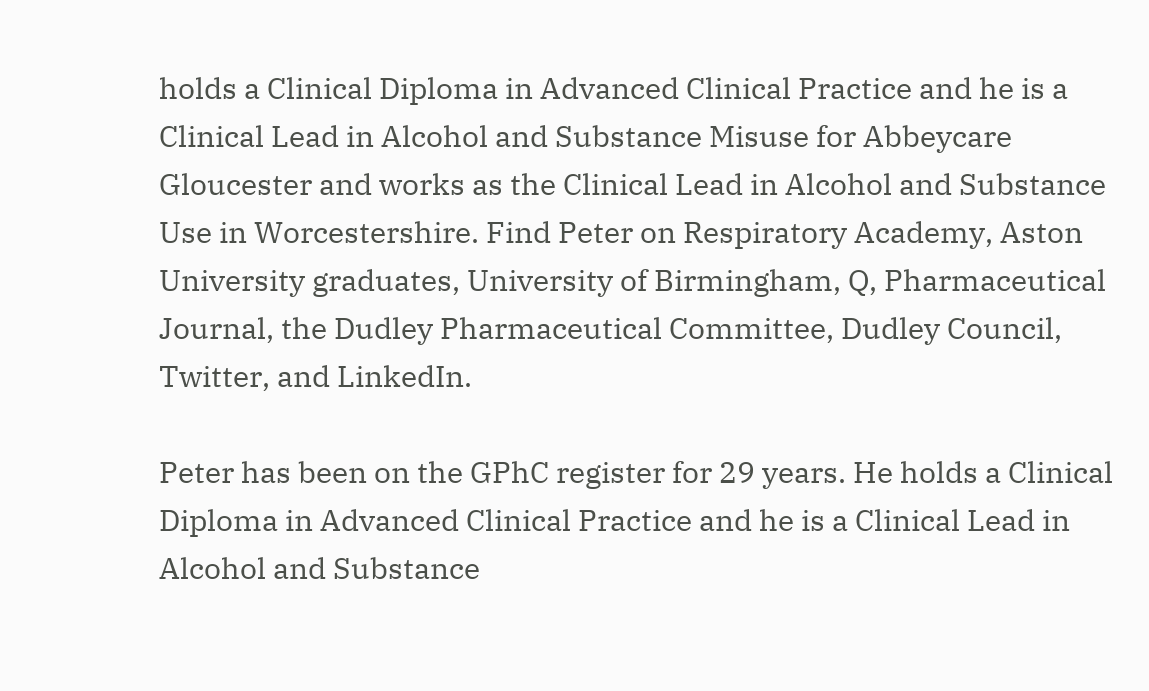holds a Clinical Diploma in Advanced Clinical Practice and he is a Clinical Lead in Alcohol and Substance Misuse for Abbeycare Gloucester and works as the Clinical Lead in Alcohol and Substance Use in Worcestershire. Find Peter on Respiratory Academy, Aston University graduates, University of Birmingham, Q, Pharmaceutical Journal, the Dudley Pharmaceutical Committee, Dudley Council, Twitter, and LinkedIn.

Peter has been on the GPhC register for 29 years. He holds a Clinical Diploma in Advanced Clinical Practice and he is a Clinical Lead in Alcohol and Substance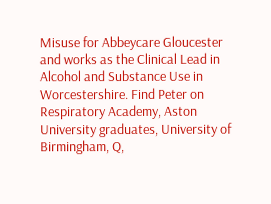Misuse for Abbeycare Gloucester and works as the Clinical Lead in Alcohol and Substance Use in Worcestershire. Find Peter on Respiratory Academy, Aston University graduates, University of Birmingham, Q,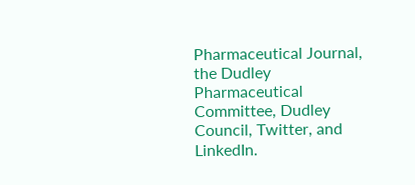Pharmaceutical Journal, the Dudley Pharmaceutical Committee, Dudley Council, Twitter, and LinkedIn.